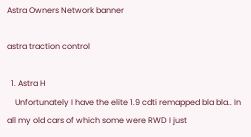Astra Owners Network banner

astra traction control

  1. Astra H
    Unfortunately I have the elite 1.9 cdti remapped bla bla.. In all my old cars of which some were RWD I just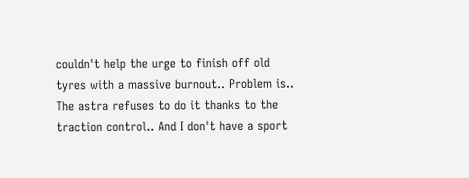couldn't help the urge to finish off old tyres with a massive burnout.. Problem is.. The astra refuses to do it thanks to the traction control.. And I don't have a sport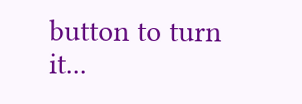button to turn it...